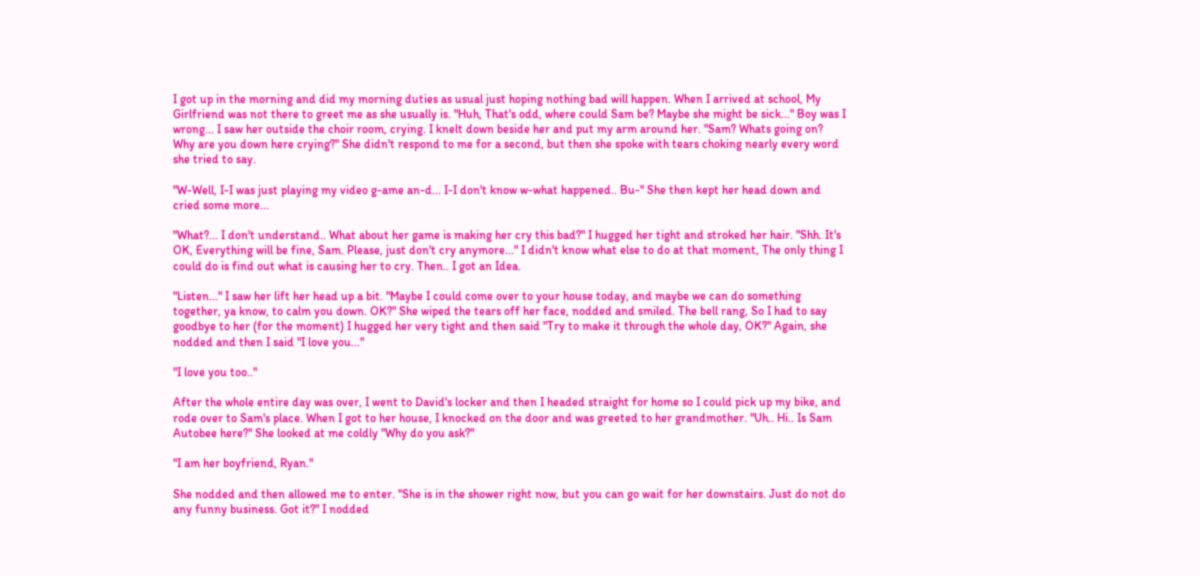I got up in the morning and did my morning duties as usual just hoping nothing bad will happen. When I arrived at school, My Girlfriend was not there to greet me as she usually is. "Huh, That's odd, where could Sam be? Maybe she might be sick..." Boy was I wrong... I saw her outside the choir room, crying. I knelt down beside her and put my arm around her. "Sam? Whats going on? Why are you down here crying?" She didn't respond to me for a second, but then she spoke with tears choking nearly every word she tried to say.

"W-Well, I-I was just playing my video g-ame an-d... I-I don't know w-what happened.. Bu-" She then kept her head down and cried some more...

"What?... I don't understand.. What about her game is making her cry this bad?" I hugged her tight and stroked her hair. "Shh. It's OK, Everything will be fine, Sam. Please, just don't cry anymore..." I didn't know what else to do at that moment, The only thing I could do is find out what is causing her to cry. Then.. I got an Idea.

"Listen..." I saw her lift her head up a bit. "Maybe I could come over to your house today, and maybe we can do something together, ya know, to calm you down. OK?" She wiped the tears off her face, nodded and smiled. The bell rang, So I had to say goodbye to her (for the moment) I hugged her very tight and then said "Try to make it through the whole day, OK?" Again, she nodded and then I said "I love you..."

"I love you too.."

After the whole entire day was over, I went to David's locker and then I headed straight for home so I could pick up my bike, and rode over to Sam's place. When I got to her house, I knocked on the door and was greeted to her grandmother. "Uh.. Hi.. Is Sam Autobee here?" She looked at me coldly "Why do you ask?"

"I am her boyfriend, Ryan."

She nodded and then allowed me to enter. "She is in the shower right now, but you can go wait for her downstairs. Just do not do any funny business. Got it?" I nodded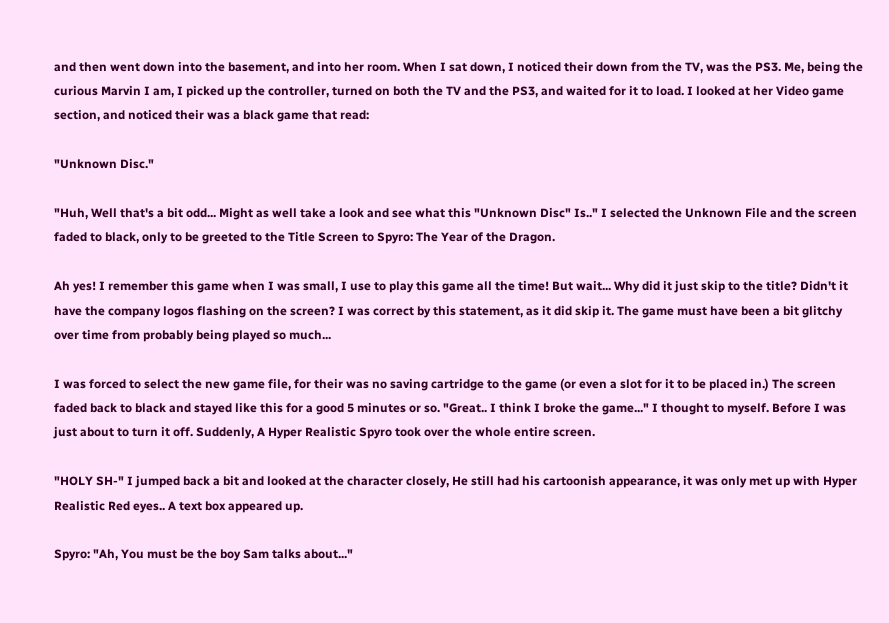and then went down into the basement, and into her room. When I sat down, I noticed their down from the TV, was the PS3. Me, being the curious Marvin I am, I picked up the controller, turned on both the TV and the PS3, and waited for it to load. I looked at her Video game section, and noticed their was a black game that read:

"Unknown Disc."

"Huh, Well that's a bit odd... Might as well take a look and see what this "Unknown Disc" Is.." I selected the Unknown File and the screen faded to black, only to be greeted to the Title Screen to Spyro: The Year of the Dragon.

Ah yes! I remember this game when I was small, I use to play this game all the time! But wait... Why did it just skip to the title? Didn't it have the company logos flashing on the screen? I was correct by this statement, as it did skip it. The game must have been a bit glitchy over time from probably being played so much...

I was forced to select the new game file, for their was no saving cartridge to the game (or even a slot for it to be placed in.) The screen faded back to black and stayed like this for a good 5 minutes or so. "Great.. I think I broke the game..." I thought to myself. Before I was just about to turn it off. Suddenly, A Hyper Realistic Spyro took over the whole entire screen.

"HOLY SH-" I jumped back a bit and looked at the character closely, He still had his cartoonish appearance, it was only met up with Hyper Realistic Red eyes.. A text box appeared up.

Spyro: "Ah, You must be the boy Sam talks about..."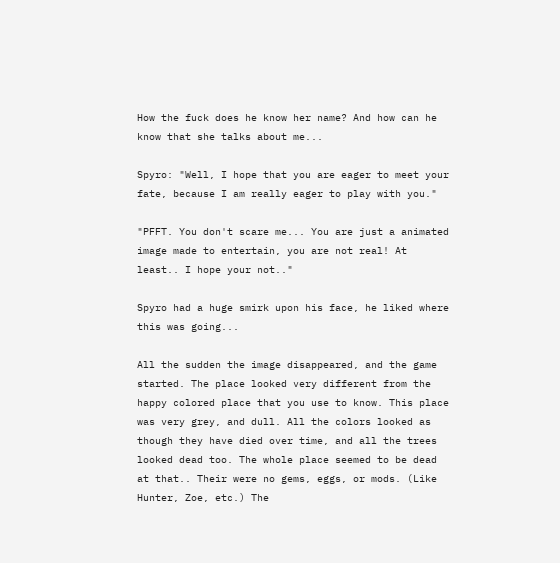How the fuck does he know her name? And how can he know that she talks about me...

Spyro: "Well, I hope that you are eager to meet your fate, because I am really eager to play with you."

"PFFT. You don't scare me... You are just a animated image made to entertain, you are not real! At least.. I hope your not.."

Spyro had a huge smirk upon his face, he liked where this was going...

All the sudden the image disappeared, and the game started. The place looked very different from the happy colored place that you use to know. This place was very grey, and dull. All the colors looked as though they have died over time, and all the trees looked dead too. The whole place seemed to be dead at that.. Their were no gems, eggs, or mods. (Like Hunter, Zoe, etc.) The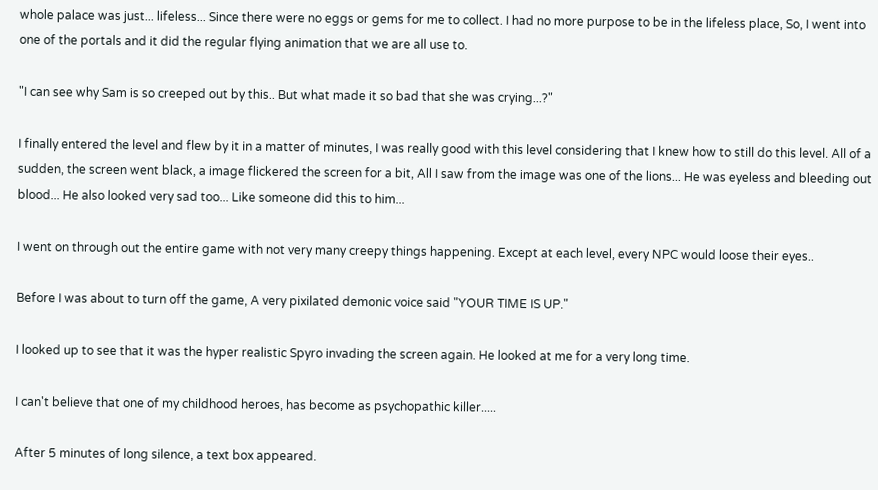whole palace was just... lifeless... Since there were no eggs or gems for me to collect. I had no more purpose to be in the lifeless place, So, I went into one of the portals and it did the regular flying animation that we are all use to.

"I can see why Sam is so creeped out by this.. But what made it so bad that she was crying...?"

I finally entered the level and flew by it in a matter of minutes, I was really good with this level considering that I knew how to still do this level. All of a sudden, the screen went black, a image flickered the screen for a bit, All I saw from the image was one of the lions... He was eyeless and bleeding out blood... He also looked very sad too... Like someone did this to him...

I went on through out the entire game with not very many creepy things happening. Except at each level, every NPC would loose their eyes..

Before I was about to turn off the game, A very pixilated demonic voice said "YOUR TIME IS UP."

I looked up to see that it was the hyper realistic Spyro invading the screen again. He looked at me for a very long time.

I can't believe that one of my childhood heroes, has become as psychopathic killer.....

After 5 minutes of long silence, a text box appeared.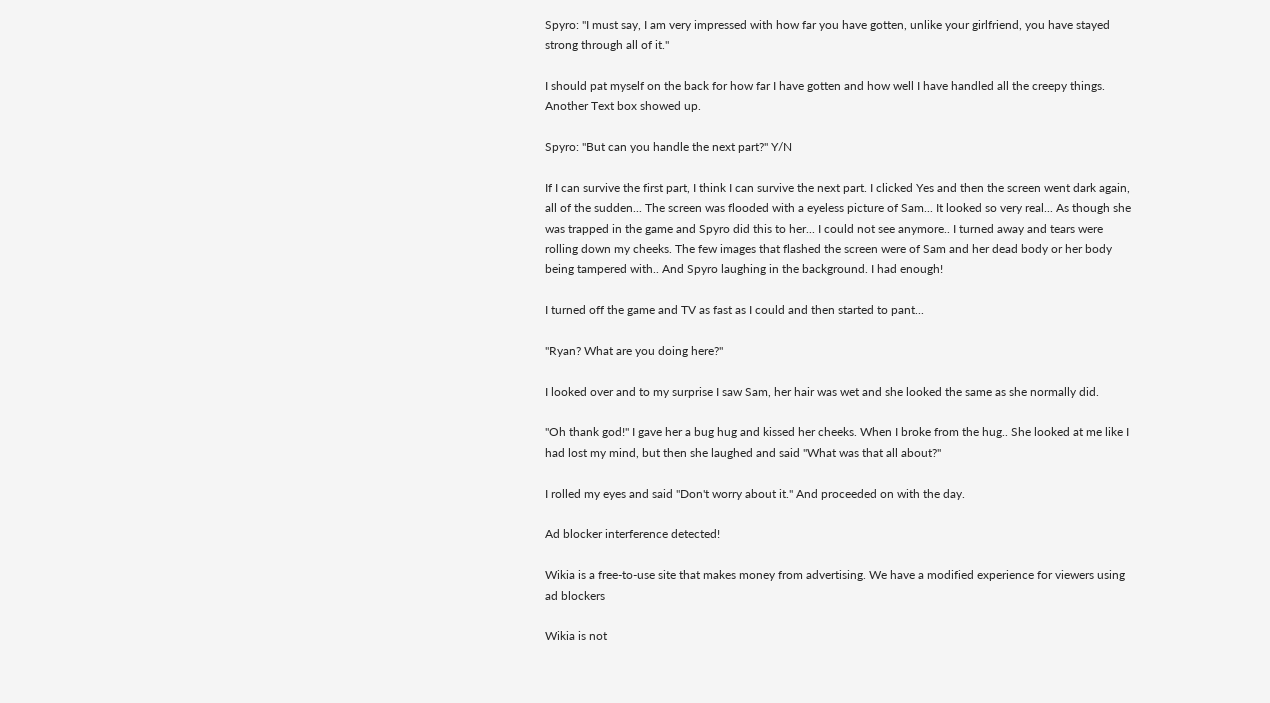Spyro: "I must say, I am very impressed with how far you have gotten, unlike your girlfriend, you have stayed strong through all of it."

I should pat myself on the back for how far I have gotten and how well I have handled all the creepy things. Another Text box showed up.

Spyro: "But can you handle the next part?" Y/N

If I can survive the first part, I think I can survive the next part. I clicked Yes and then the screen went dark again, all of the sudden... The screen was flooded with a eyeless picture of Sam... It looked so very real... As though she was trapped in the game and Spyro did this to her... I could not see anymore.. I turned away and tears were rolling down my cheeks. The few images that flashed the screen were of Sam and her dead body or her body being tampered with.. And Spyro laughing in the background. I had enough!

I turned off the game and TV as fast as I could and then started to pant...

"Ryan? What are you doing here?"

I looked over and to my surprise I saw Sam, her hair was wet and she looked the same as she normally did.

"Oh thank god!" I gave her a bug hug and kissed her cheeks. When I broke from the hug.. She looked at me like I had lost my mind, but then she laughed and said "What was that all about?"

I rolled my eyes and said "Don't worry about it." And proceeded on with the day.

Ad blocker interference detected!

Wikia is a free-to-use site that makes money from advertising. We have a modified experience for viewers using ad blockers

Wikia is not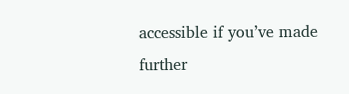accessible if you’ve made further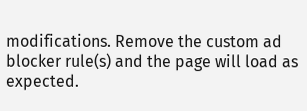modifications. Remove the custom ad blocker rule(s) and the page will load as expected.